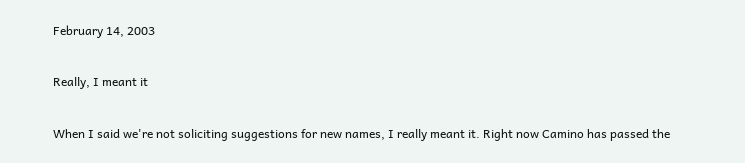February 14, 2003

Really, I meant it

When I said we're not soliciting suggestions for new names, I really meant it. Right now Camino has passed the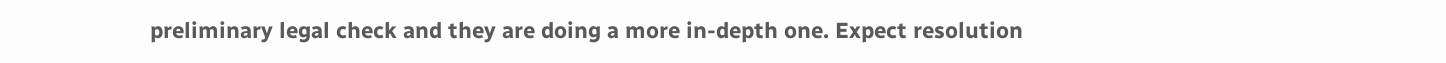preliminary legal check and they are doing a more in-depth one. Expect resolution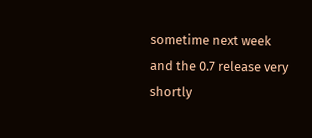sometime next week and the 0.7 release very shortly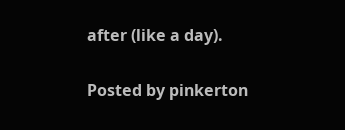after (like a day).

Posted by pinkerton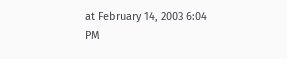at February 14, 2003 6:04 PM